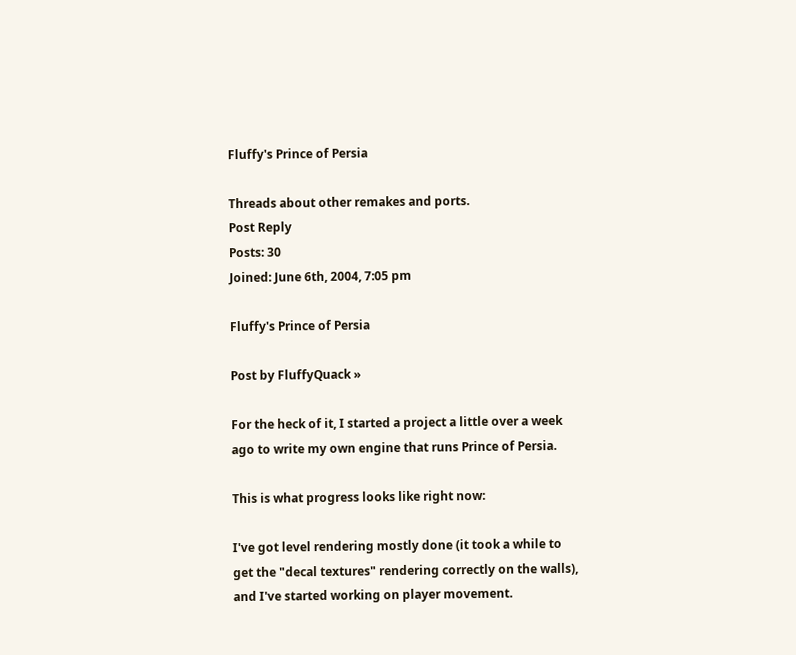Fluffy's Prince of Persia

Threads about other remakes and ports.
Post Reply
Posts: 30
Joined: June 6th, 2004, 7:05 pm

Fluffy's Prince of Persia

Post by FluffyQuack »

For the heck of it, I started a project a little over a week ago to write my own engine that runs Prince of Persia.

This is what progress looks like right now:

I've got level rendering mostly done (it took a while to get the "decal textures" rendering correctly on the walls), and I've started working on player movement.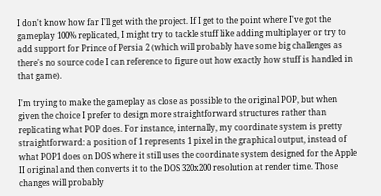I don't know how far I'll get with the project. If I get to the point where I've got the gameplay 100% replicated, I might try to tackle stuff like adding multiplayer or try to add support for Prince of Persia 2 (which will probably have some big challenges as there's no source code I can reference to figure out how exactly how stuff is handled in that game).

I'm trying to make the gameplay as close as possible to the original POP, but when given the choice I prefer to design more straightforward structures rather than replicating what POP does. For instance, internally, my coordinate system is pretty straightforward: a position of 1 represents 1 pixel in the graphical output, instead of what POP1 does on DOS where it still uses the coordinate system designed for the Apple II original and then converts it to the DOS 320x200 resolution at render time. Those changes will probably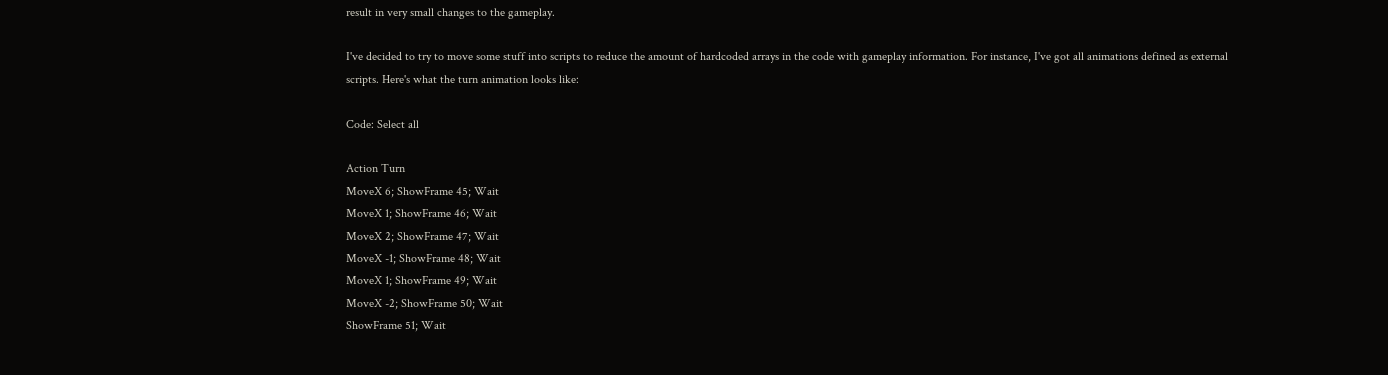result in very small changes to the gameplay.

I've decided to try to move some stuff into scripts to reduce the amount of hardcoded arrays in the code with gameplay information. For instance, I've got all animations defined as external scripts. Here's what the turn animation looks like:

Code: Select all

Action Turn
MoveX 6; ShowFrame 45; Wait
MoveX 1; ShowFrame 46; Wait
MoveX 2; ShowFrame 47; Wait
MoveX -1; ShowFrame 48; Wait
MoveX 1; ShowFrame 49; Wait
MoveX -2; ShowFrame 50; Wait
ShowFrame 51; Wait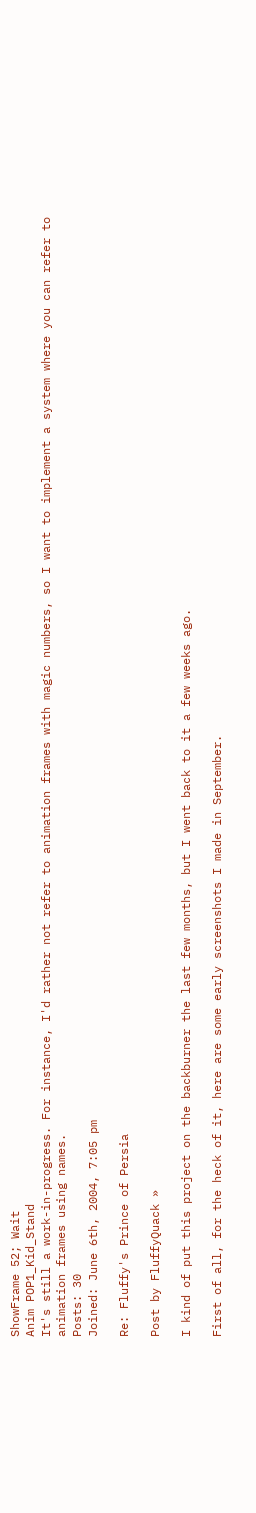ShowFrame 52; Wait
Anim POP1_Kid_Stand
It's still a work-in-progress. For instance, I'd rather not refer to animation frames with magic numbers, so I want to implement a system where you can refer to animation frames using names.
Posts: 30
Joined: June 6th, 2004, 7:05 pm

Re: Fluffy's Prince of Persia

Post by FluffyQuack »

I kind of put this project on the backburner the last few months, but I went back to it a few weeks ago.

First of all, for the heck of it, here are some early screenshots I made in September.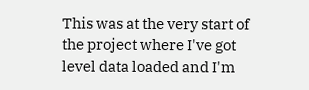This was at the very start of the project where I've got level data loaded and I'm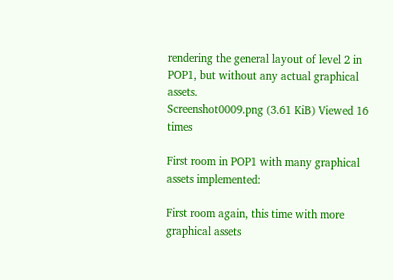rendering the general layout of level 2 in POP1, but without any actual graphical assets.
Screenshot0009.png (3.61 KiB) Viewed 16 times

First room in POP1 with many graphical assets implemented:

First room again, this time with more graphical assets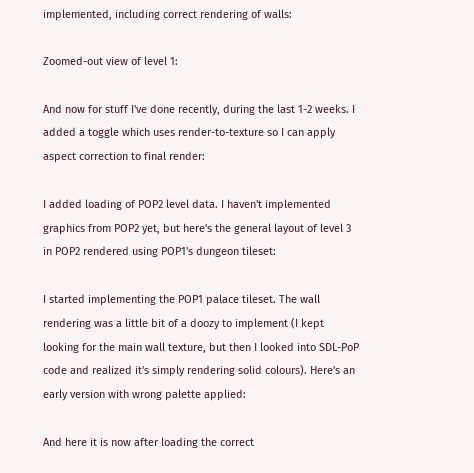implemented, including correct rendering of walls:

Zoomed-out view of level 1:

And now for stuff I've done recently, during the last 1-2 weeks. I added a toggle which uses render-to-texture so I can apply aspect correction to final render:

I added loading of POP2 level data. I haven't implemented graphics from POP2 yet, but here's the general layout of level 3 in POP2 rendered using POP1's dungeon tileset:

I started implementing the POP1 palace tileset. The wall rendering was a little bit of a doozy to implement (I kept looking for the main wall texture, but then I looked into SDL-PoP code and realized it's simply rendering solid colours). Here's an early version with wrong palette applied:

And here it is now after loading the correct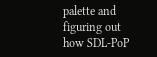palette and figuring out how SDL-PoP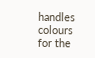handles colours for the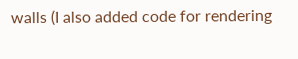walls (I also added code for rendering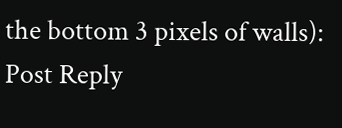the bottom 3 pixels of walls):
Post Reply